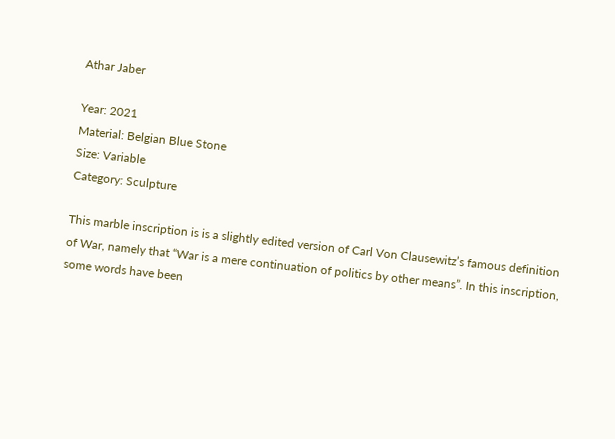Athar Jaber

Year: 2021
Material: Belgian Blue Stone
Size: Variable
Category: Sculpture

This marble inscription is is a slightly edited version of Carl Von Clausewitz’s famous definition of War, namely that “War is a mere continuation of politics by other means”. In this inscription, some words have been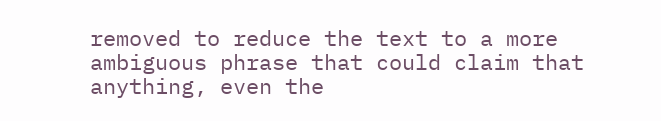removed to reduce the text to a more ambiguous phrase that could claim that anything, even the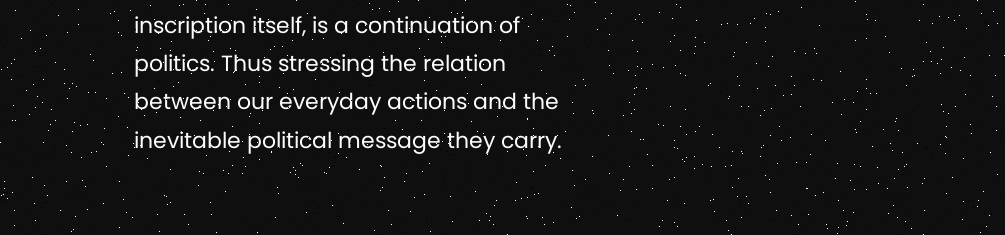inscription itself, is a continuation of politics. Thus stressing the relation between our everyday actions and the inevitable political message they carry.